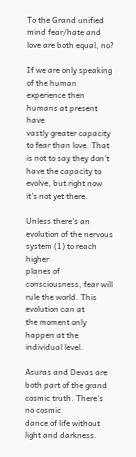To the Grand unified mind fear/hate and love are both equal, no?

If we are only speaking of the human experience then humans at present have
vastly greater capacity to fear than love. That is not to say they don't
have the capacity to evolve, but right now it's not yet there.

Unless there's an evolution of the nervous system (1) to reach higher
planes of consciousness, fear will rule the world. This evolution can at
the moment only happen at the individual level.

Asuras and Devas are both part of the grand cosmic truth. There's no cosmic
dance of life without light and darkness.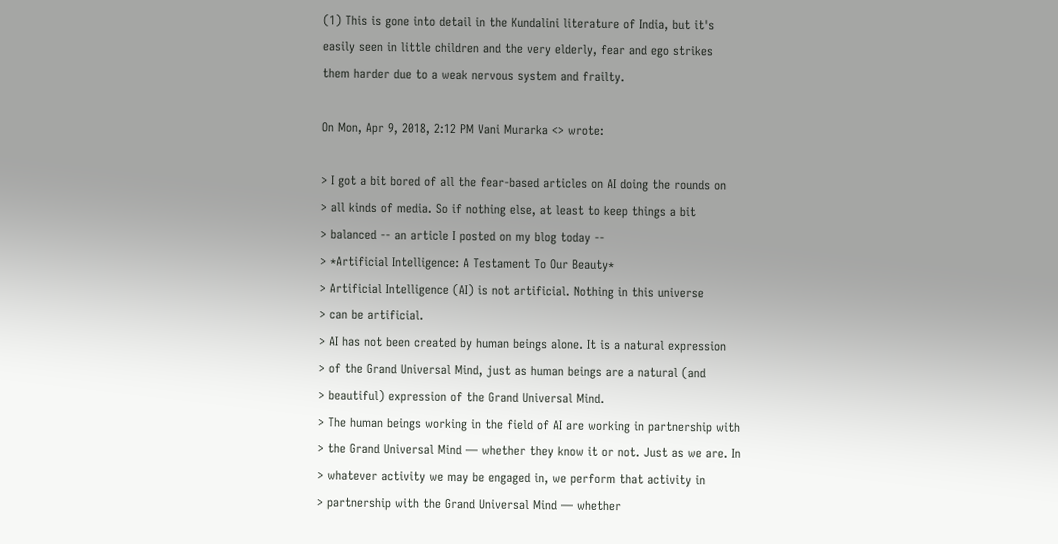(1) This is gone into detail in the Kundalini literature of India, but it's
easily seen in little children and the very elderly, fear and ego strikes
them harder due to a weak nervous system and frailty.

On Mon, Apr 9, 2018, 2:12 PM Vani Murarka <> wrote:

> I got a bit bored of all the fear-based articles on AI doing the rounds on
> all kinds of media. So if nothing else, at least to keep things a bit
> balanced -- an article I posted on my blog today --
> *Artificial Intelligence: A Testament To Our Beauty*
> Artificial Intelligence (AI) is not artificial. Nothing in this universe
> can be artificial.
> AI has not been created by human beings alone. It is a natural expression
> of the Grand Universal Mind, just as human beings are a natural (and
> beautiful) expression of the Grand Universal Mind.
> The human beings working in the field of AI are working in partnership with
> the Grand Universal Mind — whether they know it or not. Just as we are. In
> whatever activity we may be engaged in, we perform that activity in
> partnership with the Grand Universal Mind — whether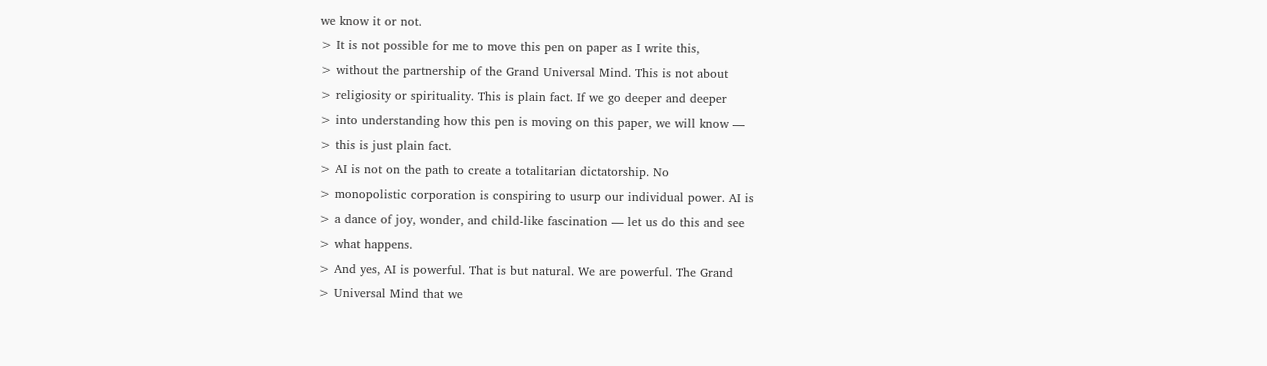we know it or not.
> It is not possible for me to move this pen on paper as I write this,
> without the partnership of the Grand Universal Mind. This is not about
> religiosity or spirituality. This is plain fact. If we go deeper and deeper
> into understanding how this pen is moving on this paper, we will know —
> this is just plain fact.
> AI is not on the path to create a totalitarian dictatorship. No
> monopolistic corporation is conspiring to usurp our individual power. AI is
> a dance of joy, wonder, and child-like fascination — let us do this and see
> what happens.
> And yes, AI is powerful. That is but natural. We are powerful. The Grand
> Universal Mind that we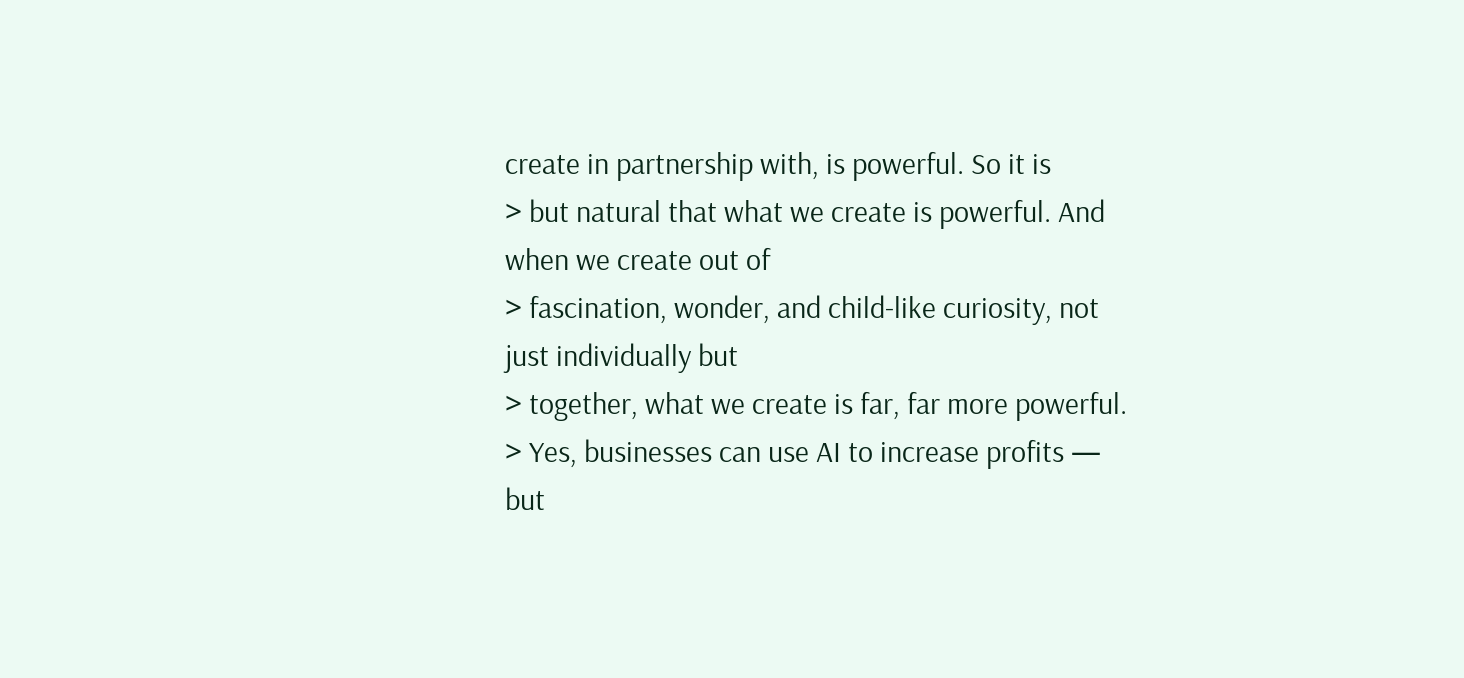create in partnership with, is powerful. So it is
> but natural that what we create is powerful. And when we create out of
> fascination, wonder, and child-like curiosity, not just individually but
> together, what we create is far, far more powerful.
> Yes, businesses can use AI to increase profits — but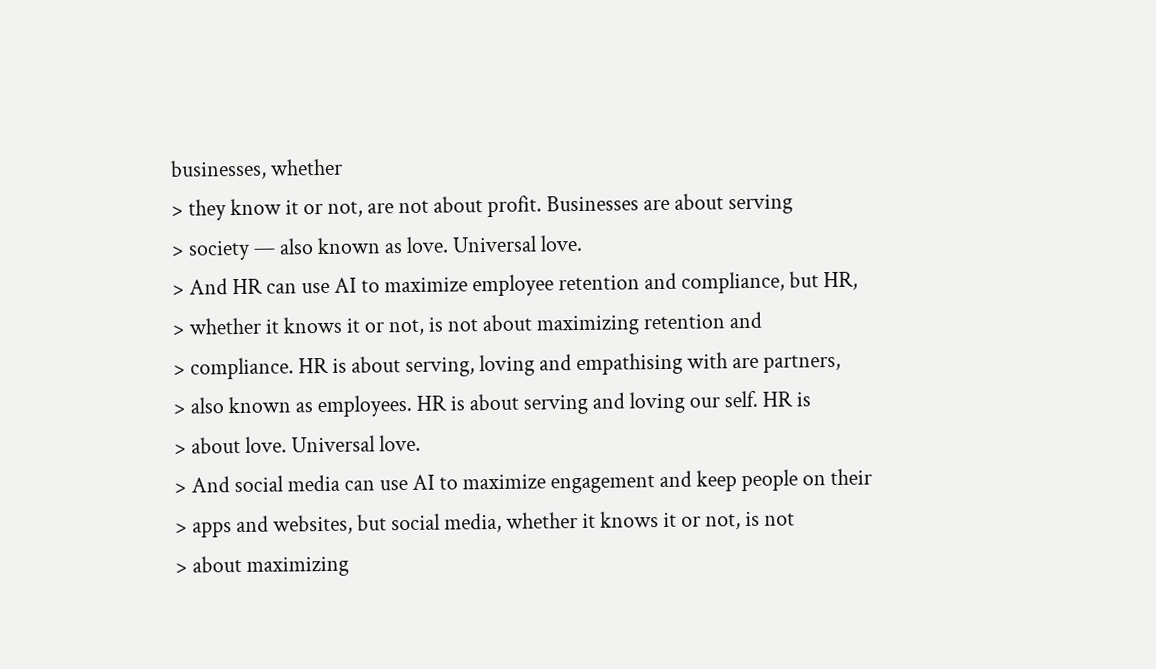businesses, whether
> they know it or not, are not about profit. Businesses are about serving
> society — also known as love. Universal love.
> And HR can use AI to maximize employee retention and compliance, but HR,
> whether it knows it or not, is not about maximizing retention and
> compliance. HR is about serving, loving and empathising with are partners,
> also known as employees. HR is about serving and loving our self. HR is
> about love. Universal love.
> And social media can use AI to maximize engagement and keep people on their
> apps and websites, but social media, whether it knows it or not, is not
> about maximizing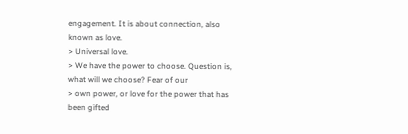engagement. It is about connection, also known as love.
> Universal love.
> We have the power to choose. Question is, what will we choose? Fear of our
> own power, or love for the power that has been gifted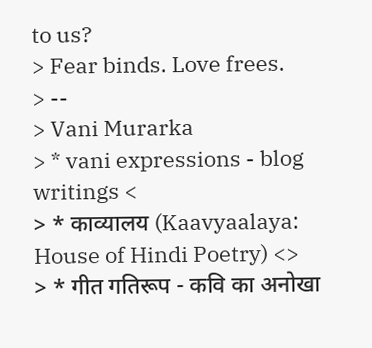to us?
> Fear binds. Love frees.
> --
> Vani Murarka
> * vani expressions - blog writings <
> * काव्यालय (Kaavyaalaya: House of Hindi Poetry) <>
> * गीत गतिरूप - कवि का अनोखा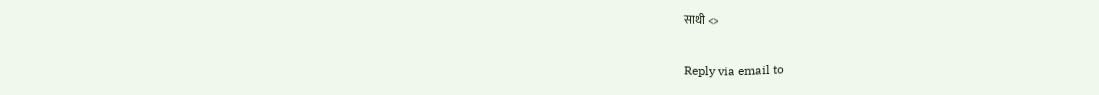साथी <>

Reply via email to